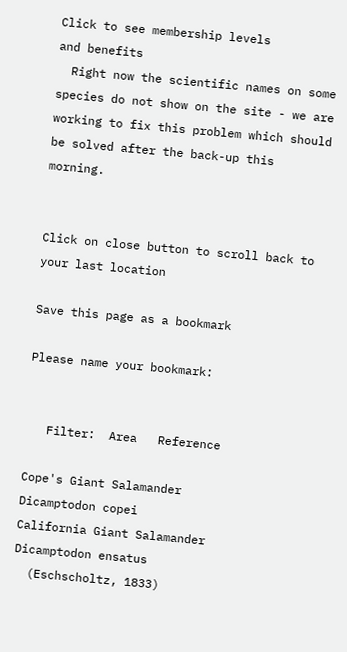Click to see membership levels
and benefits
  Right now the scientific names on some species do not show on the site - we are working to fix this problem which should be solved after the back-up this morning.


Click on close button to scroll back to your last location

Save this page as a bookmark

Please name your bookmark:


   Filter:  Area   Reference

Cope's Giant Salamander
Dicamptodon copei
California Giant Salamander
Dicamptodon ensatus
  (Eschscholtz, 1833)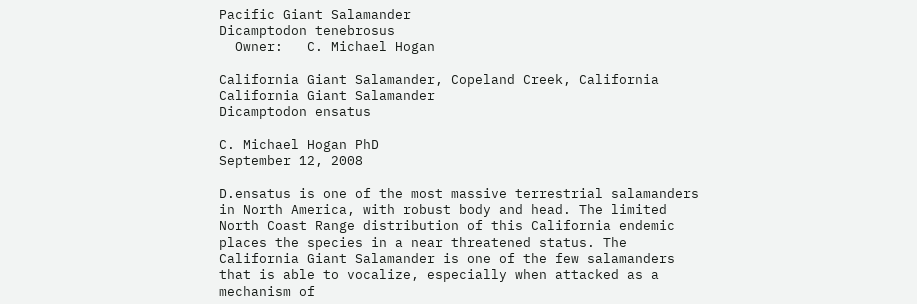Pacific Giant Salamander
Dicamptodon tenebrosus
  Owner:   C. Michael Hogan

California Giant Salamander, Copeland Creek, California
California Giant Salamander
Dicamptodon ensatus

C. Michael Hogan PhD
September 12, 2008

D.ensatus is one of the most massive terrestrial salamanders in North America, with robust body and head. The limited North Coast Range distribution of this California endemic places the species in a near threatened status. The California Giant Salamander is one of the few salamanders that is able to vocalize, especially when attacked as a mechanism of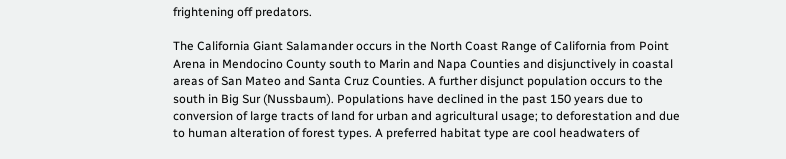frightening off predators.

The California Giant Salamander occurs in the North Coast Range of California from Point Arena in Mendocino County south to Marin and Napa Counties and disjunctively in coastal areas of San Mateo and Santa Cruz Counties. A further disjunct population occurs to the south in Big Sur (Nussbaum). Populations have declined in the past 150 years due to conversion of large tracts of land for urban and agricultural usage; to deforestation and due to human alteration of forest types. A preferred habitat type are cool headwaters of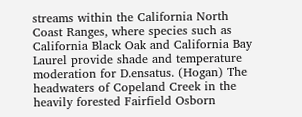streams within the California North Coast Ranges, where species such as California Black Oak and California Bay Laurel provide shade and temperature moderation for D.ensatus. (Hogan) The headwaters of Copeland Creek in the heavily forested Fairfield Osborn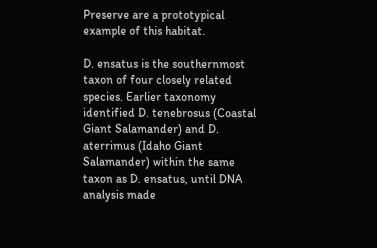Preserve are a prototypical example of this habitat.

D. ensatus is the southernmost taxon of four closely related species. Earlier taxonomy identified D. tenebrosus (Coastal Giant Salamander) and D. aterrimus (Idaho Giant Salamander) within the same taxon as D. ensatus, until DNA analysis made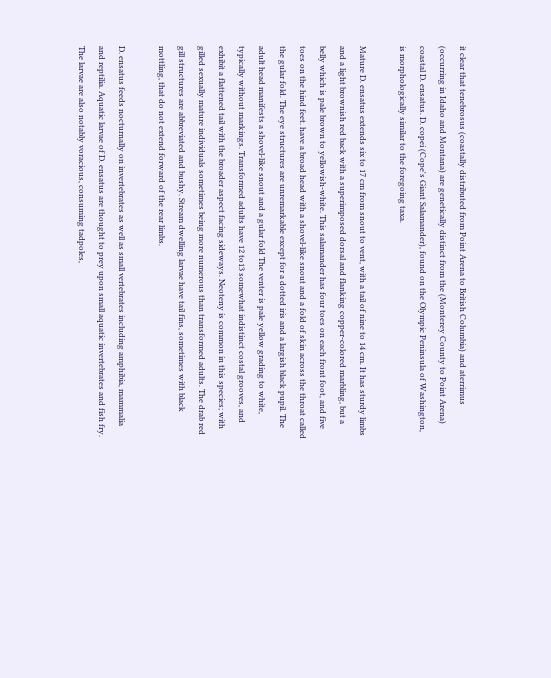it clear that tenebrosus (coastally distributed from Point Arena to British Columbia) and aterrimus (occurring in Idaho and Montana) are genetically distinct from the (Monterey County to Point Arena) coastal D. ensatus. D. copei (Cope's Giant Salamander), found on the Olympic Peninsula of Washington, is morphologically similar to the foregoing taxa.

Mature D. ensatus extends six to 17 cm from snout to vent, with a tail of nine to 14 cm. It has sturdy limbs and a light brownish red back with a superimposed dorsal and flanking copper-colored marbling, but a belly which is pale brown to yellowish-white. This salamander has four toes on each front foot, and five toes on the hind feet. have a broad head with a shovel-like snout and a fold of skin across the throat called the gular fold. The eye structures are unremarkable except for a dotted iris and a largish black pupil. The adult head manifests a shovel-like snout and a gular fold The venter is pale yellow grading to white, typically without markings. Transformed adults have 12 to13 somewhat indistinct costal grooves, and exhibit a flattened tail with the broader aspect facing sideways. Neoteny is common in this species; with gilled sexually mature individuals sometimes being more numerous than transformed adults. The drab red gill structures are abbreviated and bushy. Stream dwelling larvae have tail fins, sometimes with black mottling, that do not extend forward of the rear limbs.

D. ensatus feeds nocturnally on invertebrates as well as small vertebrates including amphibia, mammalia and reptilia. Aquatic larvae of D. ensatus are thought to prey upon small aquatic invertebrates and fish fry. The larvae are also notably voracious, consuming tadpoles,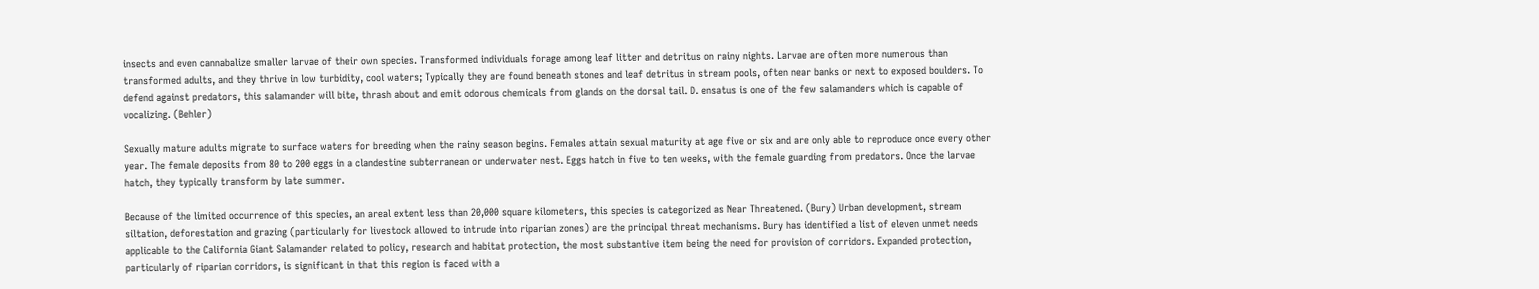insects and even cannabalize smaller larvae of their own species. Transformed individuals forage among leaf litter and detritus on rainy nights. Larvae are often more numerous than transformed adults, and they thrive in low turbidity, cool waters; Typically they are found beneath stones and leaf detritus in stream pools, often near banks or next to exposed boulders. To defend against predators, this salamander will bite, thrash about and emit odorous chemicals from glands on the dorsal tail. D. ensatus is one of the few salamanders which is capable of vocalizing. (Behler)

Sexually mature adults migrate to surface waters for breeding when the rainy season begins. Females attain sexual maturity at age five or six and are only able to reproduce once every other year. The female deposits from 80 to 200 eggs in a clandestine subterranean or underwater nest. Eggs hatch in five to ten weeks, with the female guarding from predators. Once the larvae hatch, they typically transform by late summer.

Because of the limited occurrence of this species, an areal extent less than 20,000 square kilometers, this species is categorized as Near Threatened. (Bury) Urban development, stream siltation, deforestation and grazing (particularly for livestock allowed to intrude into riparian zones) are the principal threat mechanisms. Bury has identified a list of eleven unmet needs applicable to the California Giant Salamander related to policy, research and habitat protection, the most substantive item being the need for provision of corridors. Expanded protection, particularly of riparian corridors, is significant in that this region is faced with a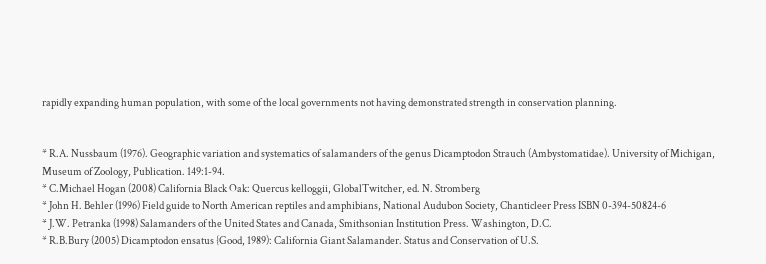rapidly expanding human population, with some of the local governments not having demonstrated strength in conservation planning.


* R.A. Nussbaum (1976). Geographic variation and systematics of salamanders of the genus Dicamptodon Strauch (Ambystomatidae). University of Michigan, Museum of Zoology, Publication. 149:1-94.
* C.Michael Hogan (2008) California Black Oak: Quercus kelloggii, GlobalTwitcher, ed. N. Stromberg
* John H. Behler (1996) Field guide to North American reptiles and amphibians, National Audubon Society, Chanticleer Press ISBN 0-394-50824-6
* J.W. Petranka (1998) Salamanders of the United States and Canada, Smithsonian Institution Press. Washington, D.C.
* R.B.Bury (2005) Dicamptodon ensatus {Good, 1989): California Giant Salamander. Status and Conservation of U.S.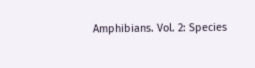Amphibians. Vol. 2: Species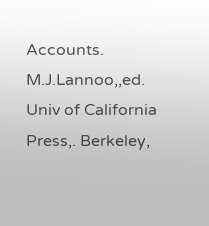Accounts. M.J.Lannoo,,ed. Univ of California Press,. Berkeley,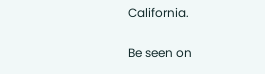California.

Be seen on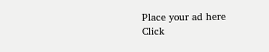Place your ad here
Click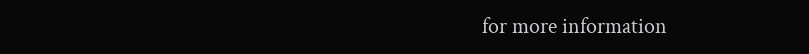for more information